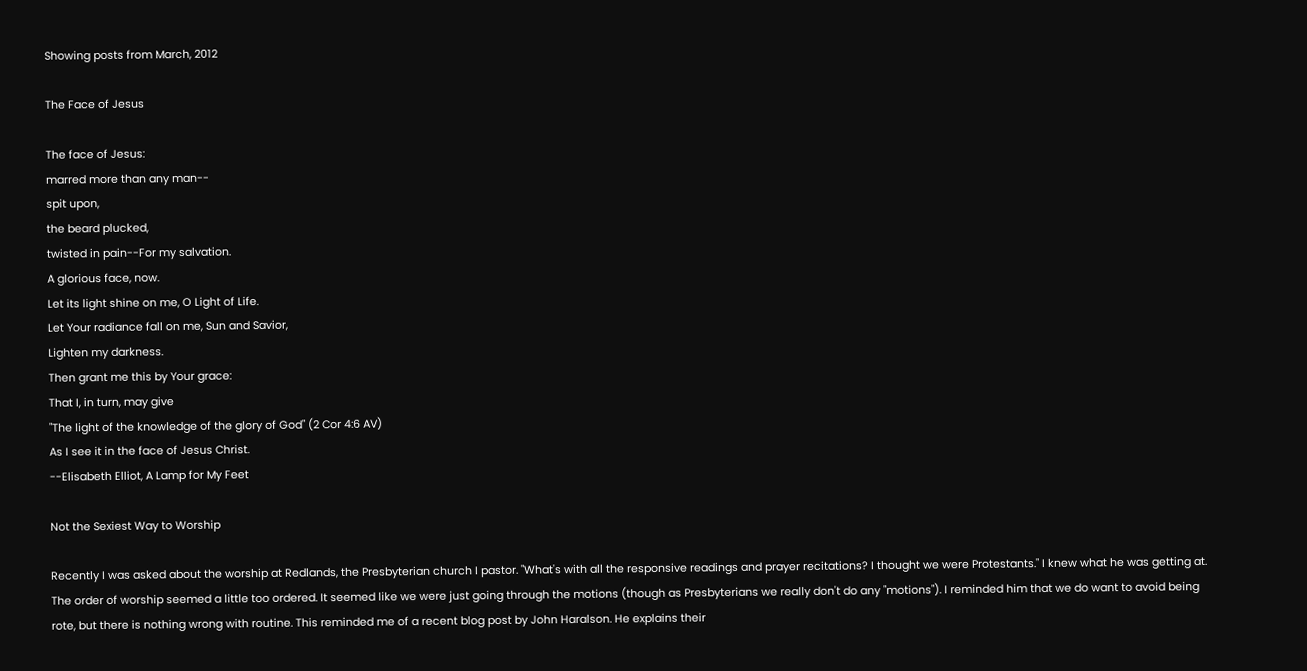Showing posts from March, 2012

The Face of Jesus

The face of Jesus:
marred more than any man--
spit upon,
the beard plucked,
twisted in pain--For my salvation.
A glorious face, now.
Let its light shine on me, O Light of Life.
Let Your radiance fall on me, Sun and Savior,
Lighten my darkness.
Then grant me this by Your grace:
That I, in turn, may give
"The light of the knowledge of the glory of God" (2 Cor 4:6 AV)
As I see it in the face of Jesus Christ.
--Elisabeth Elliot, A Lamp for My Feet

Not the Sexiest Way to Worship

Recently I was asked about the worship at Redlands, the Presbyterian church I pastor. "What's with all the responsive readings and prayer recitations? I thought we were Protestants." I knew what he was getting at. The order of worship seemed a little too ordered. It seemed like we were just going through the motions (though as Presbyterians we really don't do any "motions"). I reminded him that we do want to avoid being rote, but there is nothing wrong with routine. This reminded me of a recent blog post by John Haralson. He explains their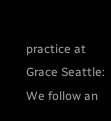practice at Grace Seattle: We follow an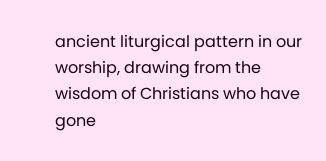ancient liturgical pattern in our worship, drawing from the wisdom of Christians who have gone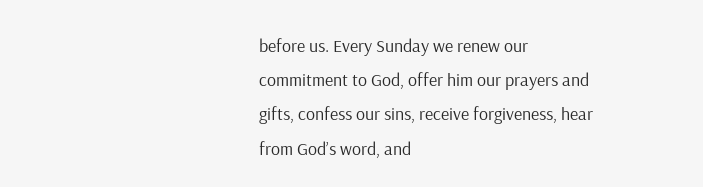before us. Every Sunday we renew our commitment to God, offer him our prayers and gifts, confess our sins, receive forgiveness, hear from God’s word, and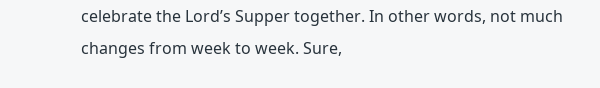celebrate the Lord’s Supper together. In other words, not much changes from week to week. Sure,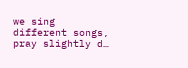we sing different songs, pray slightly d…